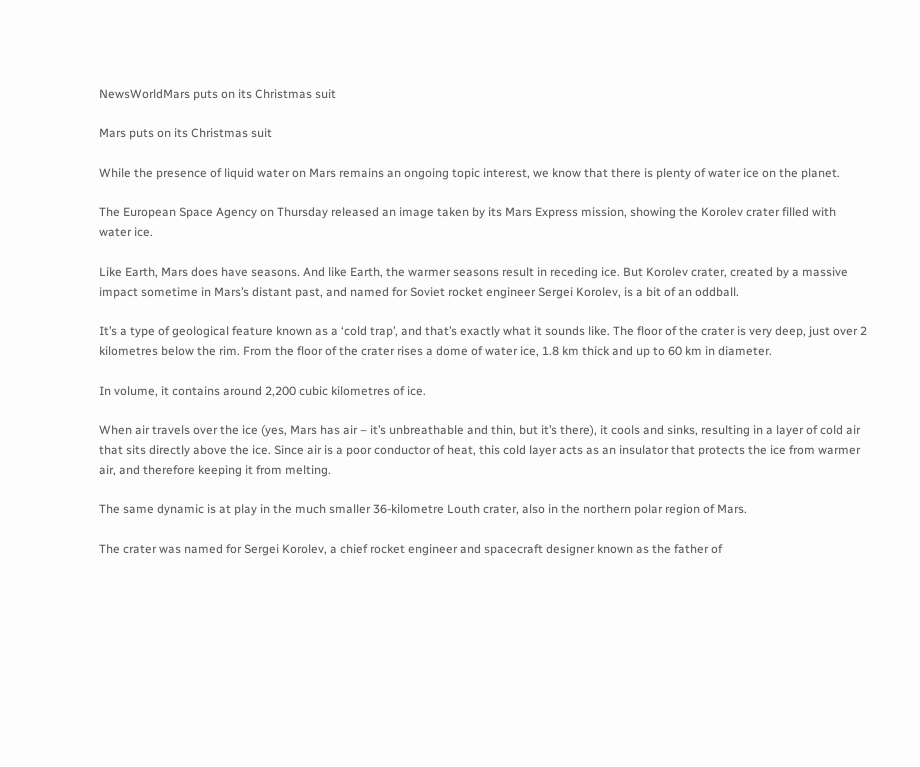NewsWorldMars puts on its Christmas suit

Mars puts on its Christmas suit

While the presence of liquid water on Mars remains an ongoing topic interest, we know that there is plenty of water ice on the planet.

The European Space Agency on Thursday released an image taken by its Mars Express mission, showing the Korolev crater filled with water ice.

Like Earth, Mars does have seasons. And like Earth, the warmer seasons result in receding ice. But Korolev crater, created by a massive impact sometime in Mars’s distant past, and named for Soviet rocket engineer Sergei Korolev, is a bit of an oddball.

It’s a type of geological feature known as a ‘cold trap’, and that’s exactly what it sounds like. The floor of the crater is very deep, just over 2 kilometres below the rim. From the floor of the crater rises a dome of water ice, 1.8 km thick and up to 60 km in diameter.

In volume, it contains around 2,200 cubic kilometres of ice.

When air travels over the ice (yes, Mars has air – it’s unbreathable and thin, but it’s there), it cools and sinks, resulting in a layer of cold air that sits directly above the ice. Since air is a poor conductor of heat, this cold layer acts as an insulator that protects the ice from warmer air, and therefore keeping it from melting.

The same dynamic is at play in the much smaller 36-kilometre Louth crater, also in the northern polar region of Mars.

The crater was named for Sergei Korolev, a chief rocket engineer and spacecraft designer known as the father of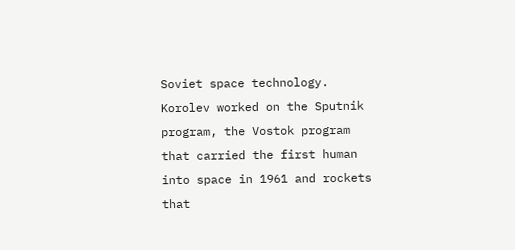Soviet space technology. Korolev worked on the Sputnik program, the Vostok program that carried the first human into space in 1961 and rockets that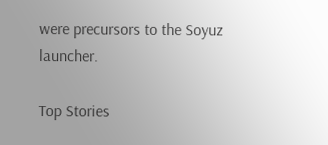were precursors to the Soyuz launcher.

Top Stories